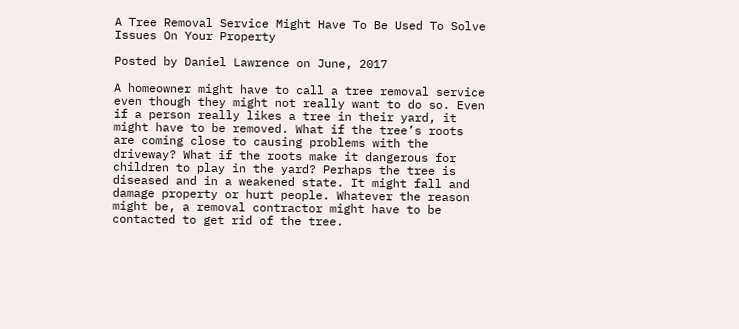A Tree Removal Service Might Have To Be Used To Solve Issues On Your Property

Posted by Daniel Lawrence on June, 2017

A homeowner might have to call a tree removal service even though they might not really want to do so. Even if a person really likes a tree in their yard, it might have to be removed. What if the tree’s roots are coming close to causing problems with the driveway? What if the roots make it dangerous for children to play in the yard? Perhaps the tree is diseased and in a weakened state. It might fall and damage property or hurt people. Whatever the reason might be, a removal contractor might have to be contacted to get rid of the tree.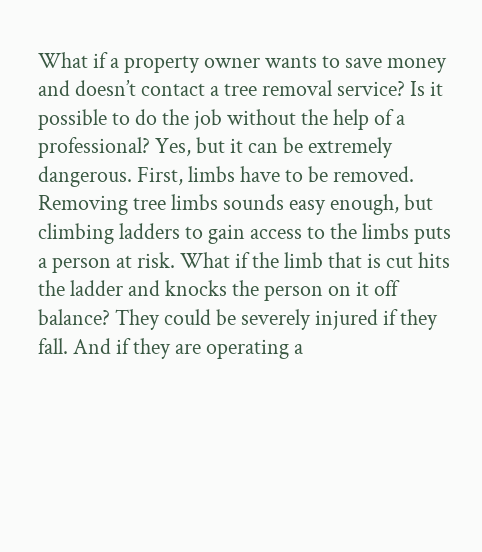What if a property owner wants to save money and doesn’t contact a tree removal service? Is it possible to do the job without the help of a professional? Yes, but it can be extremely dangerous. First, limbs have to be removed. Removing tree limbs sounds easy enough, but climbing ladders to gain access to the limbs puts a person at risk. What if the limb that is cut hits the ladder and knocks the person on it off balance? They could be severely injured if they fall. And if they are operating a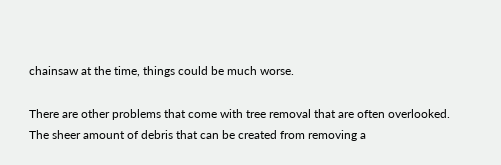chainsaw at the time, things could be much worse.

There are other problems that come with tree removal that are often overlooked. The sheer amount of debris that can be created from removing a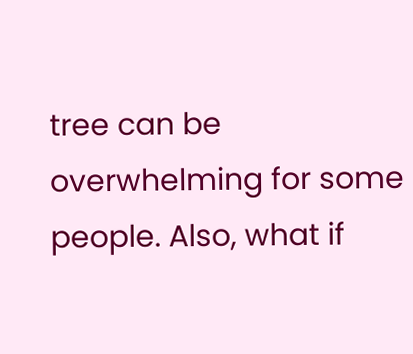tree can be overwhelming for some people. Also, what if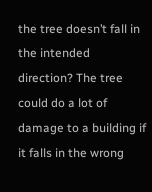the tree doesn’t fall in the intended direction? The tree could do a lot of damage to a building if it falls in the wrong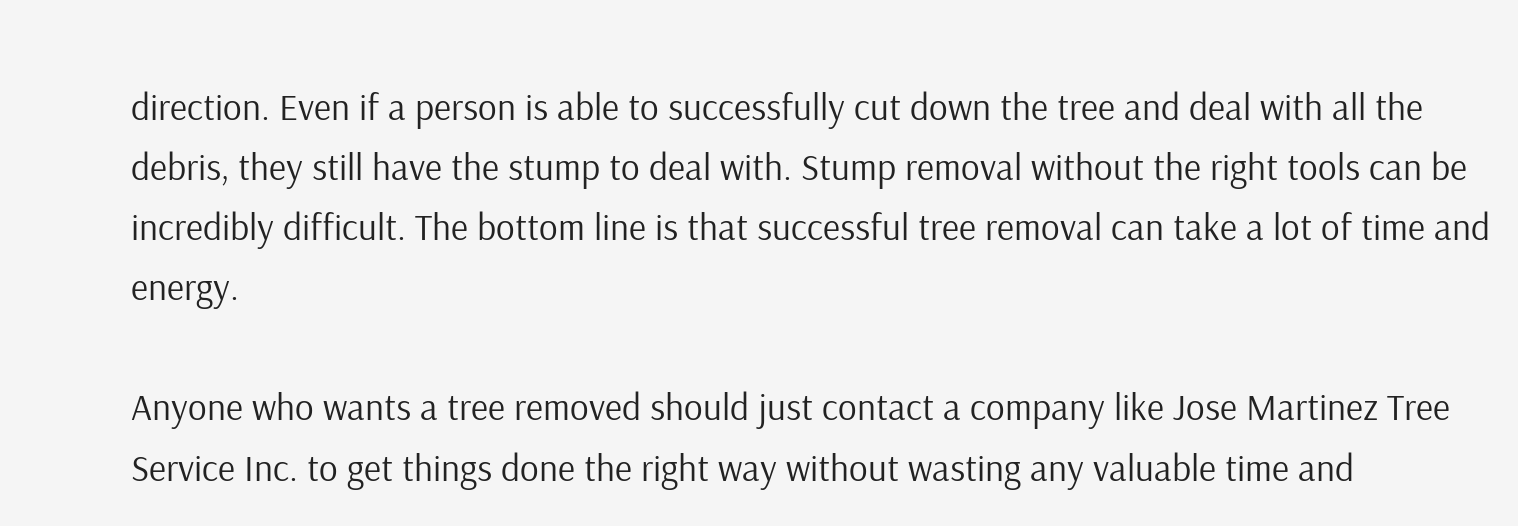direction. Even if a person is able to successfully cut down the tree and deal with all the debris, they still have the stump to deal with. Stump removal without the right tools can be incredibly difficult. The bottom line is that successful tree removal can take a lot of time and energy.

Anyone who wants a tree removed should just contact a company like Jose Martinez Tree Service Inc. to get things done the right way without wasting any valuable time and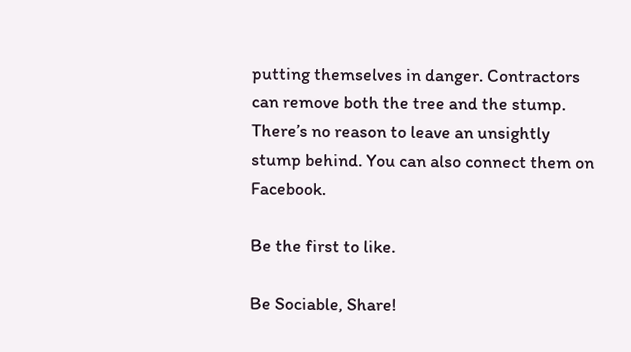putting themselves in danger. Contractors can remove both the tree and the stump. There’s no reason to leave an unsightly stump behind. You can also connect them on Facebook.

Be the first to like.

Be Sociable, Share!